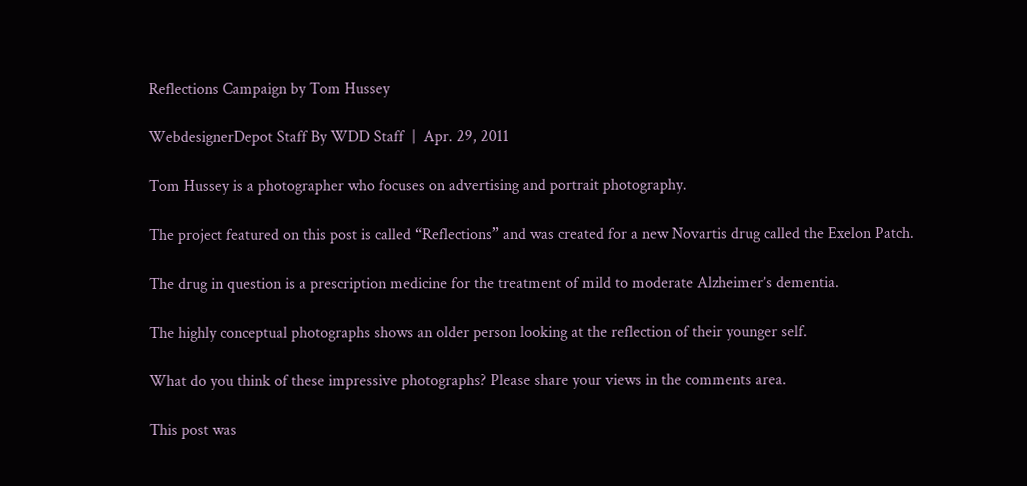Reflections Campaign by Tom Hussey

WebdesignerDepot Staff By WDD Staff  |  Apr. 29, 2011

Tom Hussey is a photographer who focuses on advertising and portrait photography.

The project featured on this post is called “Reflections” and was created for a new Novartis drug called the Exelon Patch.

The drug in question is a prescription medicine for the treatment of mild to moderate Alzheimer’s dementia.

The highly conceptual photographs shows an older person looking at the reflection of their younger self.

What do you think of these impressive photographs? Please share your views in the comments area.

This post was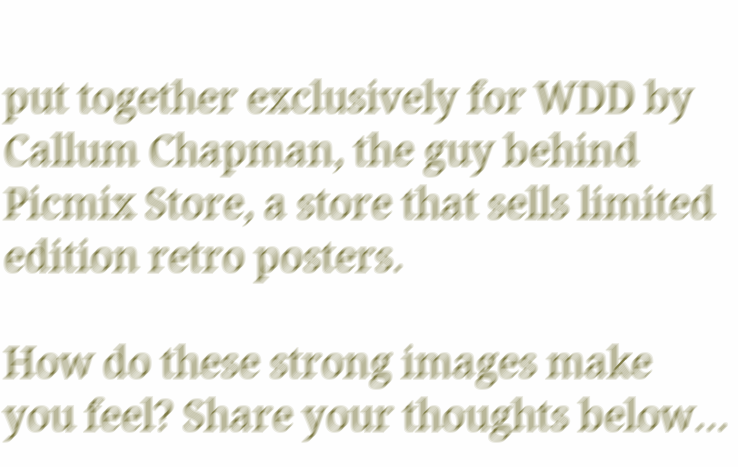put together exclusively for WDD by Callum Chapman, the guy behind Picmix Store, a store that sells limited edition retro posters.

How do these strong images make you feel? Share your thoughts below…